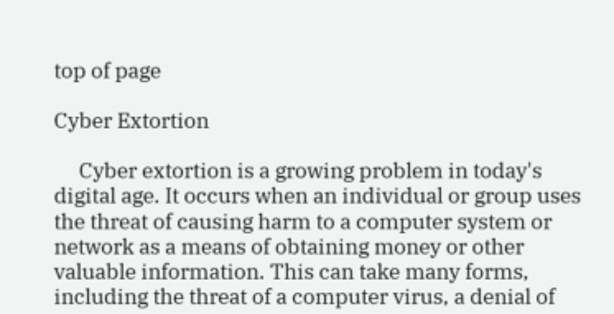top of page

Cyber Extortion

     Cyber extortion is a growing problem in today's digital age. It occurs when an individual or group uses the threat of causing harm to a computer system or network as a means of obtaining money or other valuable information. This can take many forms, including the threat of a computer virus, a denial of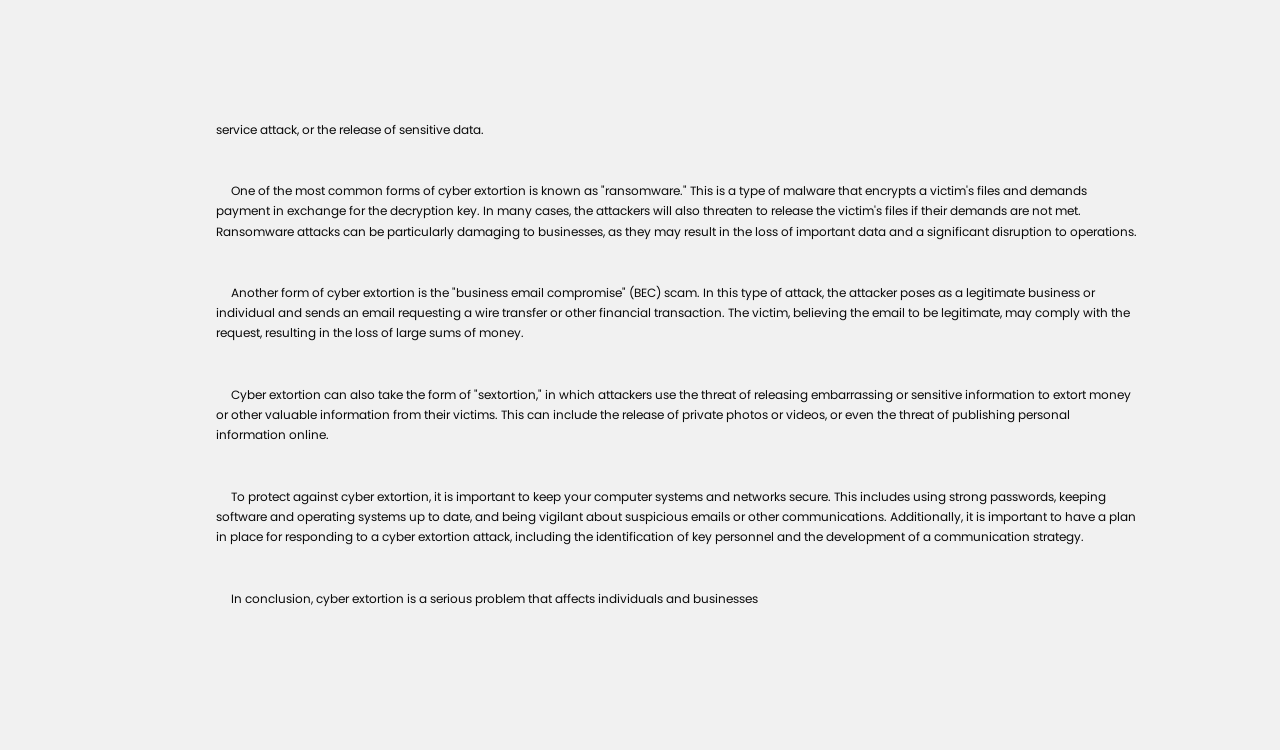service attack, or the release of sensitive data.


     One of the most common forms of cyber extortion is known as "ransomware." This is a type of malware that encrypts a victim's files and demands payment in exchange for the decryption key. In many cases, the attackers will also threaten to release the victim's files if their demands are not met. Ransomware attacks can be particularly damaging to businesses, as they may result in the loss of important data and a significant disruption to operations.


     Another form of cyber extortion is the "business email compromise" (BEC) scam. In this type of attack, the attacker poses as a legitimate business or individual and sends an email requesting a wire transfer or other financial transaction. The victim, believing the email to be legitimate, may comply with the request, resulting in the loss of large sums of money.


     Cyber extortion can also take the form of "sextortion," in which attackers use the threat of releasing embarrassing or sensitive information to extort money or other valuable information from their victims. This can include the release of private photos or videos, or even the threat of publishing personal information online.


     To protect against cyber extortion, it is important to keep your computer systems and networks secure. This includes using strong passwords, keeping software and operating systems up to date, and being vigilant about suspicious emails or other communications. Additionally, it is important to have a plan in place for responding to a cyber extortion attack, including the identification of key personnel and the development of a communication strategy.


     In conclusion, cyber extortion is a serious problem that affects individuals and businesses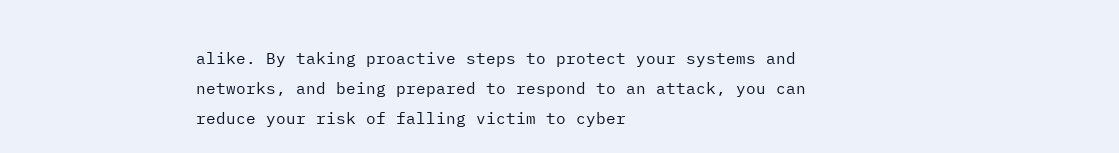alike. By taking proactive steps to protect your systems and networks, and being prepared to respond to an attack, you can reduce your risk of falling victim to cyber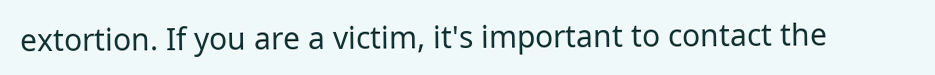extortion. If you are a victim, it's important to contact the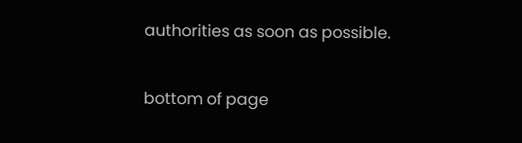authorities as soon as possible.

bottom of page